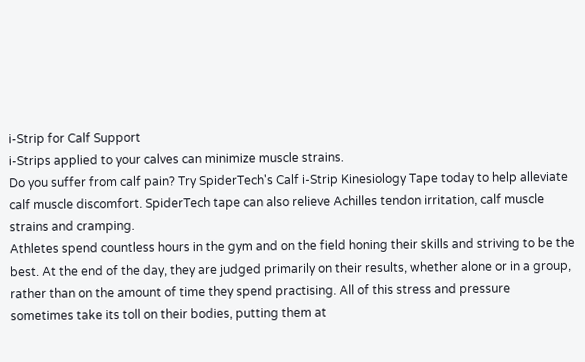i-Strip for Calf Support
i-Strips applied to your calves can minimize muscle strains.
Do you suffer from calf pain? Try SpiderTech's Calf i-Strip Kinesiology Tape today to help alleviate calf muscle discomfort. SpiderTech tape can also relieve Achilles tendon irritation, calf muscle strains and cramping.
Athletes spend countless hours in the gym and on the field honing their skills and striving to be the best. At the end of the day, they are judged primarily on their results, whether alone or in a group, rather than on the amount of time they spend practising. All of this stress and pressure sometimes take its toll on their bodies, putting them at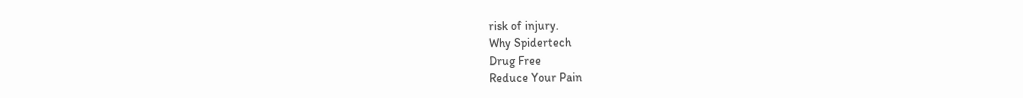risk of injury.
Why Spidertech
Drug Free
Reduce Your Pain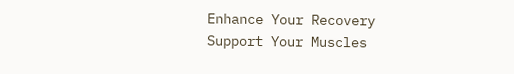Enhance Your Recovery
Support Your Muscles